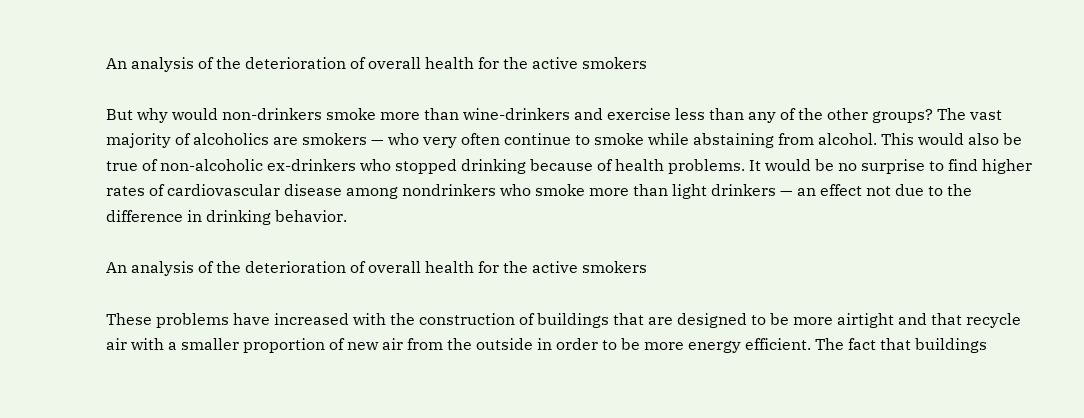An analysis of the deterioration of overall health for the active smokers

But why would non-drinkers smoke more than wine-drinkers and exercise less than any of the other groups? The vast majority of alcoholics are smokers — who very often continue to smoke while abstaining from alcohol. This would also be true of non-alcoholic ex-drinkers who stopped drinking because of health problems. It would be no surprise to find higher rates of cardiovascular disease among nondrinkers who smoke more than light drinkers — an effect not due to the difference in drinking behavior.

An analysis of the deterioration of overall health for the active smokers

These problems have increased with the construction of buildings that are designed to be more airtight and that recycle air with a smaller proportion of new air from the outside in order to be more energy efficient. The fact that buildings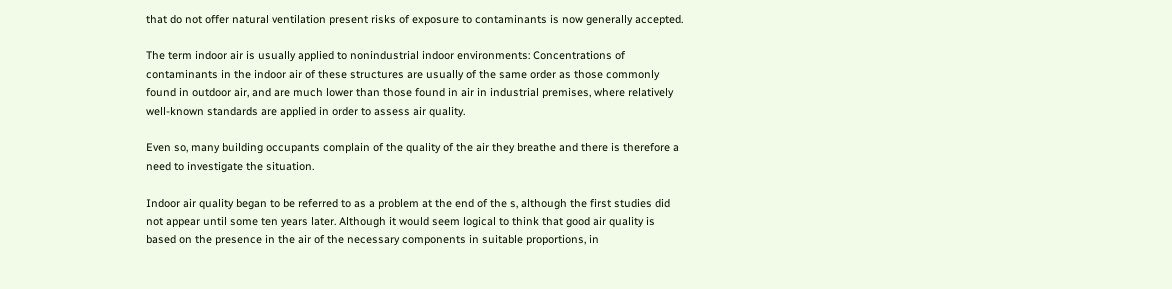that do not offer natural ventilation present risks of exposure to contaminants is now generally accepted.

The term indoor air is usually applied to nonindustrial indoor environments: Concentrations of contaminants in the indoor air of these structures are usually of the same order as those commonly found in outdoor air, and are much lower than those found in air in industrial premises, where relatively well-known standards are applied in order to assess air quality.

Even so, many building occupants complain of the quality of the air they breathe and there is therefore a need to investigate the situation.

Indoor air quality began to be referred to as a problem at the end of the s, although the first studies did not appear until some ten years later. Although it would seem logical to think that good air quality is based on the presence in the air of the necessary components in suitable proportions, in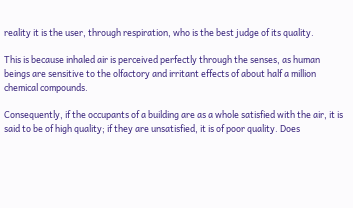reality it is the user, through respiration, who is the best judge of its quality.

This is because inhaled air is perceived perfectly through the senses, as human beings are sensitive to the olfactory and irritant effects of about half a million chemical compounds.

Consequently, if the occupants of a building are as a whole satisfied with the air, it is said to be of high quality; if they are unsatisfied, it is of poor quality. Does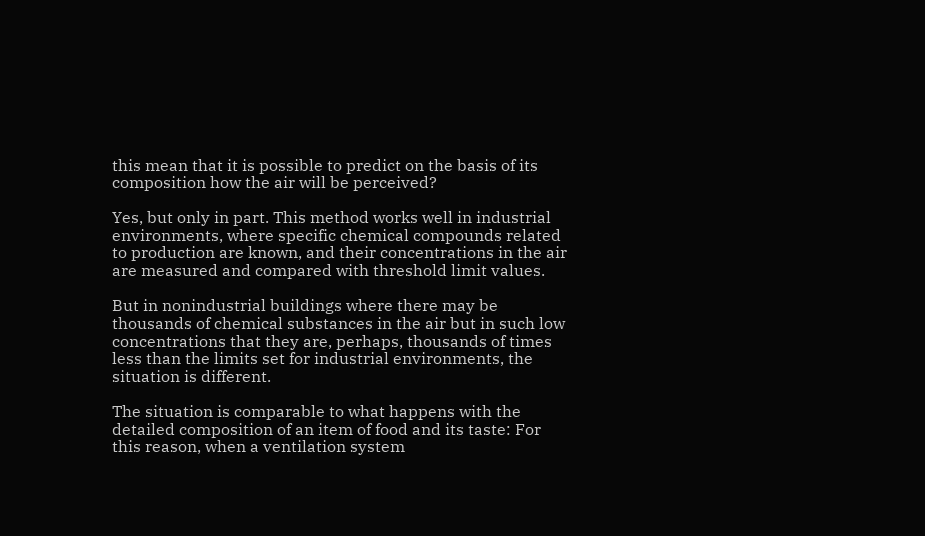this mean that it is possible to predict on the basis of its composition how the air will be perceived?

Yes, but only in part. This method works well in industrial environments, where specific chemical compounds related to production are known, and their concentrations in the air are measured and compared with threshold limit values.

But in nonindustrial buildings where there may be thousands of chemical substances in the air but in such low concentrations that they are, perhaps, thousands of times less than the limits set for industrial environments, the situation is different.

The situation is comparable to what happens with the detailed composition of an item of food and its taste: For this reason, when a ventilation system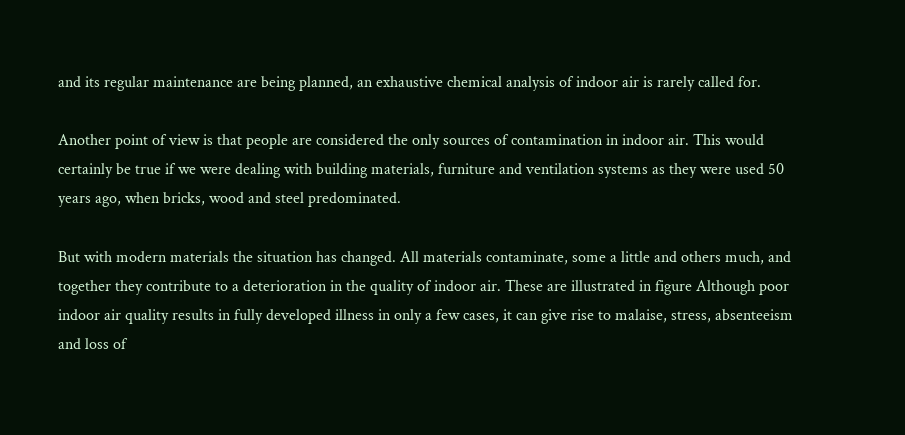and its regular maintenance are being planned, an exhaustive chemical analysis of indoor air is rarely called for.

Another point of view is that people are considered the only sources of contamination in indoor air. This would certainly be true if we were dealing with building materials, furniture and ventilation systems as they were used 50 years ago, when bricks, wood and steel predominated.

But with modern materials the situation has changed. All materials contaminate, some a little and others much, and together they contribute to a deterioration in the quality of indoor air. These are illustrated in figure Although poor indoor air quality results in fully developed illness in only a few cases, it can give rise to malaise, stress, absenteeism and loss of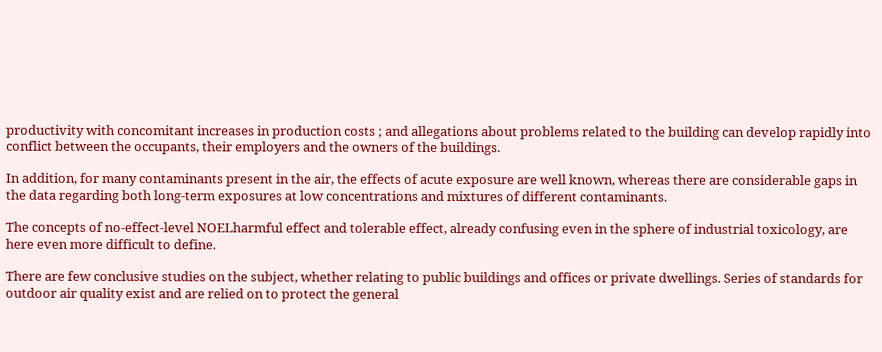productivity with concomitant increases in production costs ; and allegations about problems related to the building can develop rapidly into conflict between the occupants, their employers and the owners of the buildings.

In addition, for many contaminants present in the air, the effects of acute exposure are well known, whereas there are considerable gaps in the data regarding both long-term exposures at low concentrations and mixtures of different contaminants.

The concepts of no-effect-level NOELharmful effect and tolerable effect, already confusing even in the sphere of industrial toxicology, are here even more difficult to define.

There are few conclusive studies on the subject, whether relating to public buildings and offices or private dwellings. Series of standards for outdoor air quality exist and are relied on to protect the general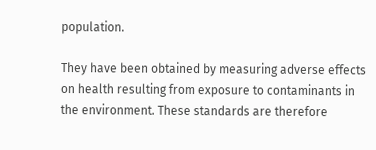population.

They have been obtained by measuring adverse effects on health resulting from exposure to contaminants in the environment. These standards are therefore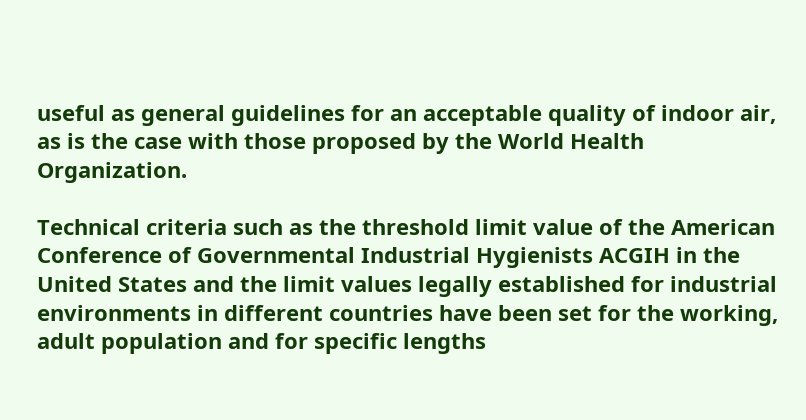useful as general guidelines for an acceptable quality of indoor air, as is the case with those proposed by the World Health Organization.

Technical criteria such as the threshold limit value of the American Conference of Governmental Industrial Hygienists ACGIH in the United States and the limit values legally established for industrial environments in different countries have been set for the working, adult population and for specific lengths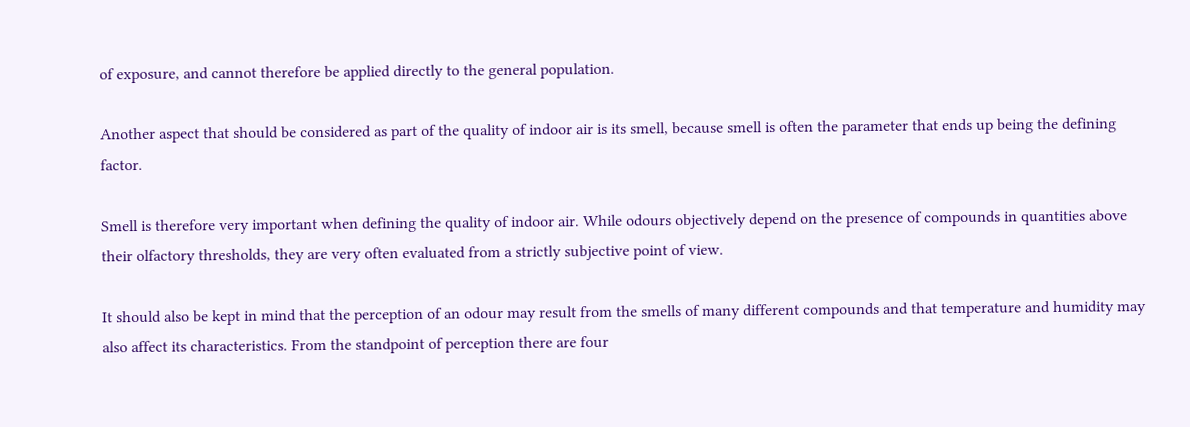of exposure, and cannot therefore be applied directly to the general population.

Another aspect that should be considered as part of the quality of indoor air is its smell, because smell is often the parameter that ends up being the defining factor.

Smell is therefore very important when defining the quality of indoor air. While odours objectively depend on the presence of compounds in quantities above their olfactory thresholds, they are very often evaluated from a strictly subjective point of view.

It should also be kept in mind that the perception of an odour may result from the smells of many different compounds and that temperature and humidity may also affect its characteristics. From the standpoint of perception there are four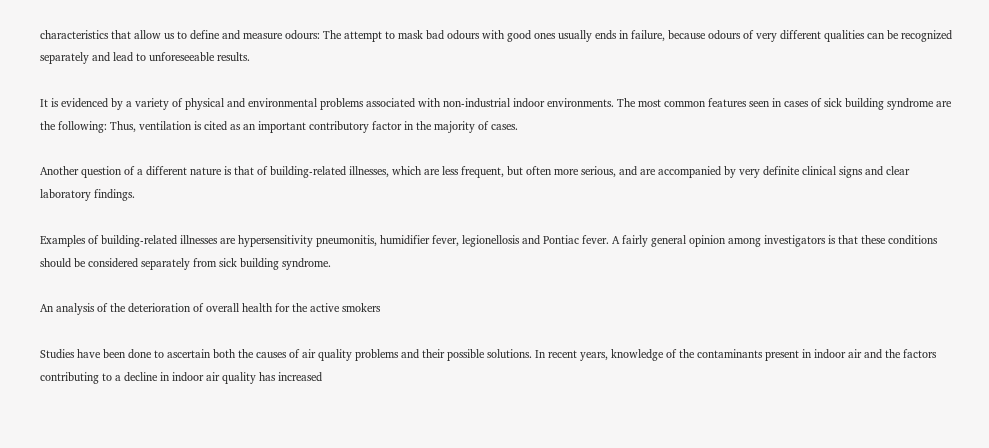characteristics that allow us to define and measure odours: The attempt to mask bad odours with good ones usually ends in failure, because odours of very different qualities can be recognized separately and lead to unforeseeable results.

It is evidenced by a variety of physical and environmental problems associated with non-industrial indoor environments. The most common features seen in cases of sick building syndrome are the following: Thus, ventilation is cited as an important contributory factor in the majority of cases.

Another question of a different nature is that of building-related illnesses, which are less frequent, but often more serious, and are accompanied by very definite clinical signs and clear laboratory findings.

Examples of building-related illnesses are hypersensitivity pneumonitis, humidifier fever, legionellosis and Pontiac fever. A fairly general opinion among investigators is that these conditions should be considered separately from sick building syndrome.

An analysis of the deterioration of overall health for the active smokers

Studies have been done to ascertain both the causes of air quality problems and their possible solutions. In recent years, knowledge of the contaminants present in indoor air and the factors contributing to a decline in indoor air quality has increased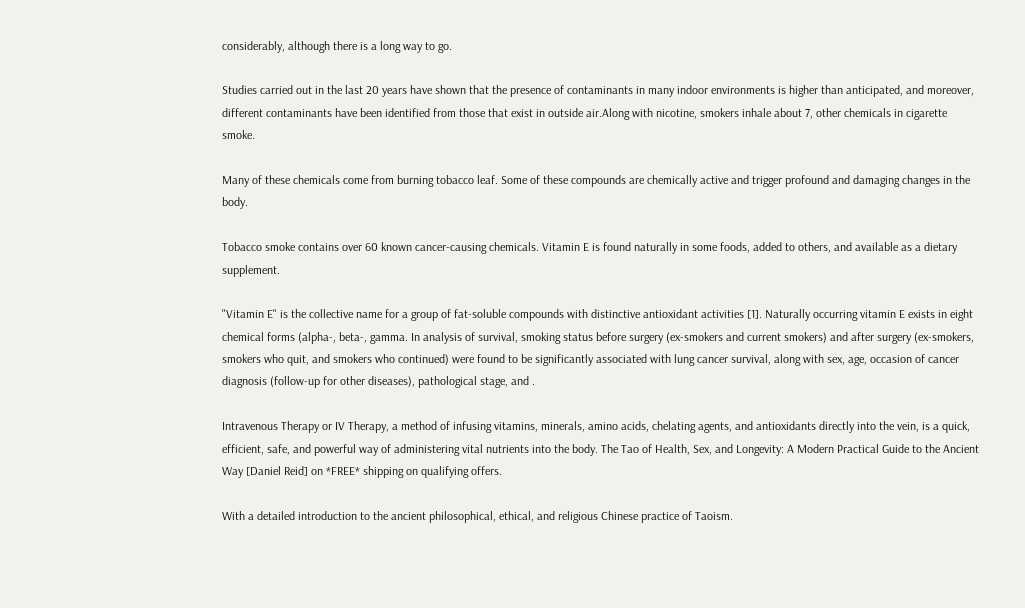considerably, although there is a long way to go.

Studies carried out in the last 20 years have shown that the presence of contaminants in many indoor environments is higher than anticipated, and moreover, different contaminants have been identified from those that exist in outside air.Along with nicotine, smokers inhale about 7, other chemicals in cigarette smoke.

Many of these chemicals come from burning tobacco leaf. Some of these compounds are chemically active and trigger profound and damaging changes in the body.

Tobacco smoke contains over 60 known cancer-causing chemicals. Vitamin E is found naturally in some foods, added to others, and available as a dietary supplement.

"Vitamin E" is the collective name for a group of fat-soluble compounds with distinctive antioxidant activities [1]. Naturally occurring vitamin E exists in eight chemical forms (alpha-, beta-, gamma. In analysis of survival, smoking status before surgery (ex-smokers and current smokers) and after surgery (ex-smokers, smokers who quit, and smokers who continued) were found to be significantly associated with lung cancer survival, along with sex, age, occasion of cancer diagnosis (follow-up for other diseases), pathological stage, and .

Intravenous Therapy or IV Therapy, a method of infusing vitamins, minerals, amino acids, chelating agents, and antioxidants directly into the vein, is a quick, efficient, safe, and powerful way of administering vital nutrients into the body. The Tao of Health, Sex, and Longevity: A Modern Practical Guide to the Ancient Way [Daniel Reid] on *FREE* shipping on qualifying offers.

With a detailed introduction to the ancient philosophical, ethical, and religious Chinese practice of Taoism.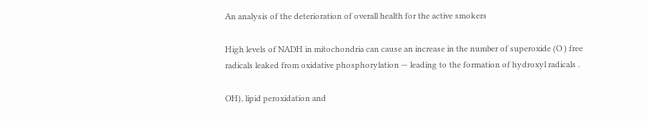An analysis of the deterioration of overall health for the active smokers

High levels of NADH in mitochondria can cause an increase in the number of superoxide (O ) free radicals leaked from oxidative phosphorylation — leading to the formation of hydroxyl radicals .

OH), lipid peroxidation and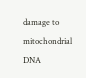damage to mitochondrial DNA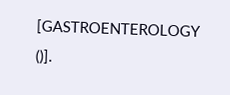[GASTROENTEROLOGY ()].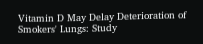Vitamin D May Delay Deterioration of Smokers' Lungs: Study